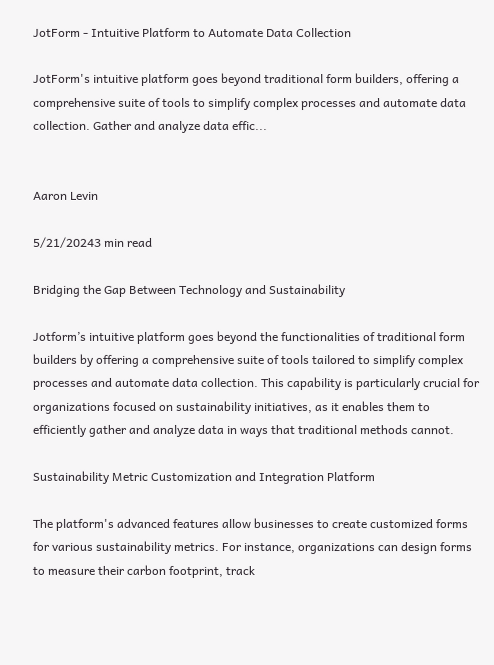JotForm - Intuitive Platform to Automate Data Collection

JotForm's intuitive platform goes beyond traditional form builders, offering a comprehensive suite of tools to simplify complex processes and automate data collection. Gather and analyze data effic...


Aaron Levin

5/21/20243 min read

Bridging the Gap Between Technology and Sustainability

Jotform’s intuitive platform goes beyond the functionalities of traditional form builders by offering a comprehensive suite of tools tailored to simplify complex processes and automate data collection. This capability is particularly crucial for organizations focused on sustainability initiatives, as it enables them to efficiently gather and analyze data in ways that traditional methods cannot.

Sustainability Metric Customization and Integration Platform

The platform's advanced features allow businesses to create customized forms for various sustainability metrics. For instance, organizations can design forms to measure their carbon footprint, track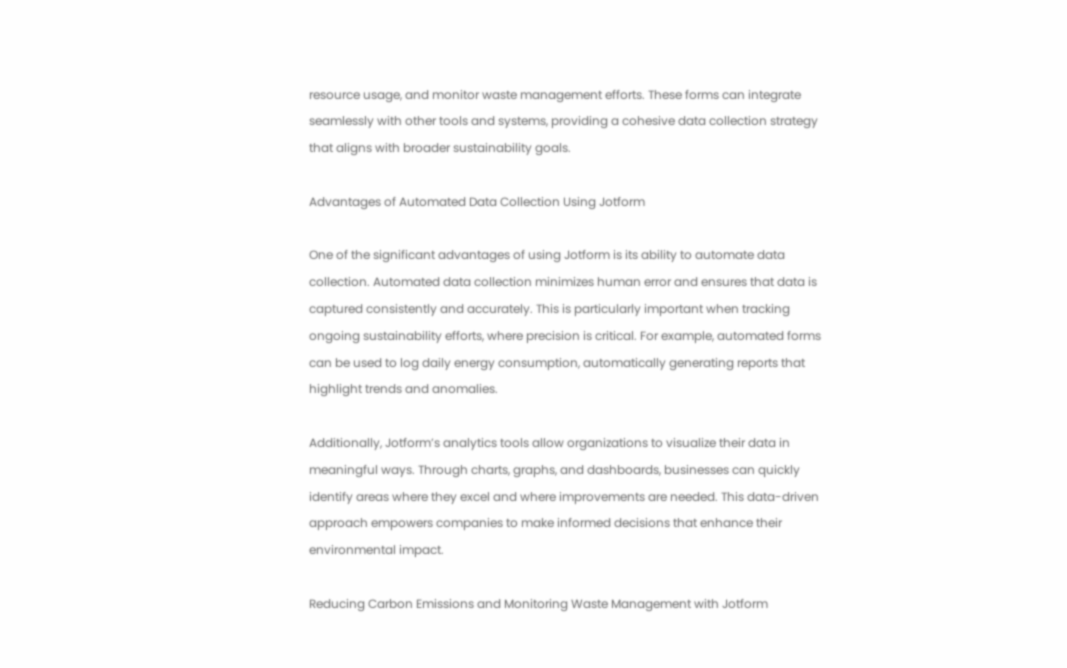resource usage, and monitor waste management efforts. These forms can integrate seamlessly with other tools and systems, providing a cohesive data collection strategy that aligns with broader sustainability goals.

Advantages of Automated Data Collection Using Jotform

One of the significant advantages of using Jotform is its ability to automate data collection. Automated data collection minimizes human error and ensures that data is captured consistently and accurately. This is particularly important when tracking ongoing sustainability efforts, where precision is critical. For example, automated forms can be used to log daily energy consumption, automatically generating reports that highlight trends and anomalies.

Additionally, Jotform’s analytics tools allow organizations to visualize their data in meaningful ways. Through charts, graphs, and dashboards, businesses can quickly identify areas where they excel and where improvements are needed. This data-driven approach empowers companies to make informed decisions that enhance their environmental impact.

Reducing Carbon Emissions and Monitoring Waste Management with Jotform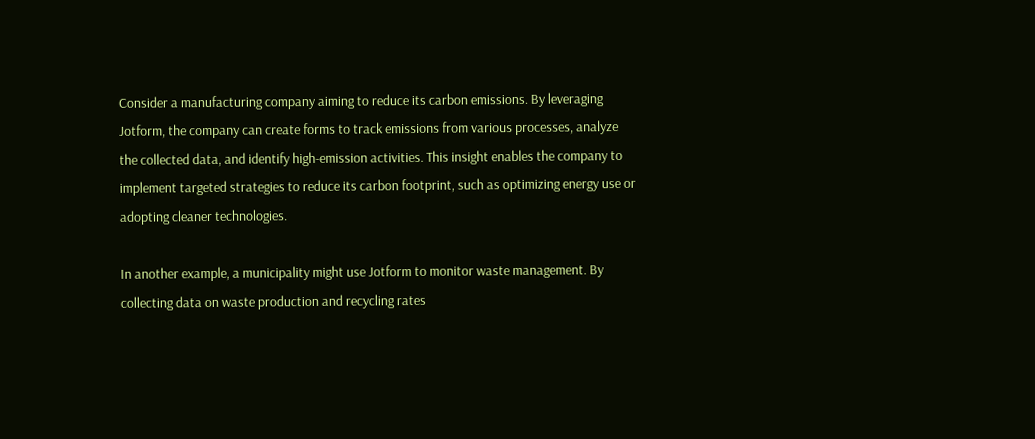Consider a manufacturing company aiming to reduce its carbon emissions. By leveraging Jotform, the company can create forms to track emissions from various processes, analyze the collected data, and identify high-emission activities. This insight enables the company to implement targeted strategies to reduce its carbon footprint, such as optimizing energy use or adopting cleaner technologies.

In another example, a municipality might use Jotform to monitor waste management. By collecting data on waste production and recycling rates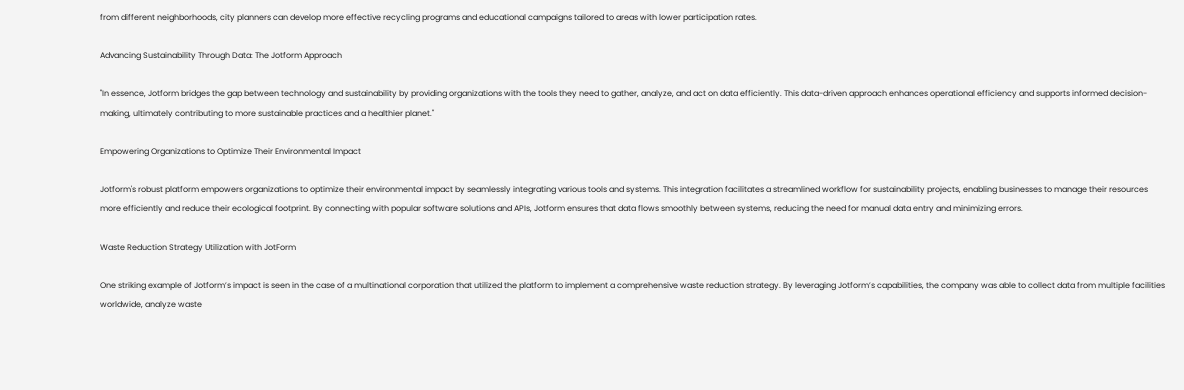from different neighborhoods, city planners can develop more effective recycling programs and educational campaigns tailored to areas with lower participation rates.

Advancing Sustainability Through Data: The Jotform Approach

"In essence, Jotform bridges the gap between technology and sustainability by providing organizations with the tools they need to gather, analyze, and act on data efficiently. This data-driven approach enhances operational efficiency and supports informed decision-making, ultimately contributing to more sustainable practices and a healthier planet."

Empowering Organizations to Optimize Their Environmental Impact

Jotform's robust platform empowers organizations to optimize their environmental impact by seamlessly integrating various tools and systems. This integration facilitates a streamlined workflow for sustainability projects, enabling businesses to manage their resources more efficiently and reduce their ecological footprint. By connecting with popular software solutions and APIs, Jotform ensures that data flows smoothly between systems, reducing the need for manual data entry and minimizing errors.

Waste Reduction Strategy Utilization with JotForm

One striking example of Jotform’s impact is seen in the case of a multinational corporation that utilized the platform to implement a comprehensive waste reduction strategy. By leveraging Jotform’s capabilities, the company was able to collect data from multiple facilities worldwide, analyze waste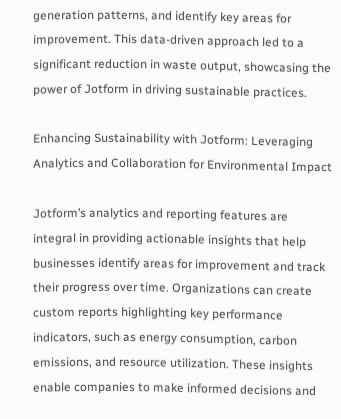generation patterns, and identify key areas for improvement. This data-driven approach led to a significant reduction in waste output, showcasing the power of Jotform in driving sustainable practices.

Enhancing Sustainability with Jotform: Leveraging Analytics and Collaboration for Environmental Impact

Jotform’s analytics and reporting features are integral in providing actionable insights that help businesses identify areas for improvement and track their progress over time. Organizations can create custom reports highlighting key performance indicators, such as energy consumption, carbon emissions, and resource utilization. These insights enable companies to make informed decisions and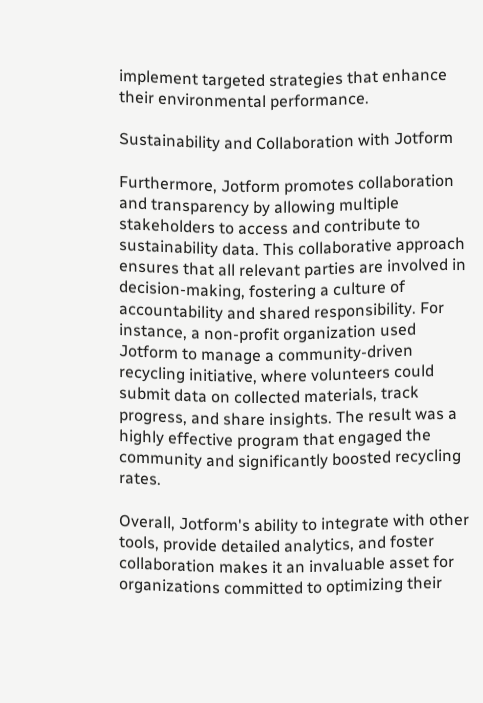implement targeted strategies that enhance their environmental performance.

Sustainability and Collaboration with Jotform

Furthermore, Jotform promotes collaboration and transparency by allowing multiple stakeholders to access and contribute to sustainability data. This collaborative approach ensures that all relevant parties are involved in decision-making, fostering a culture of accountability and shared responsibility. For instance, a non-profit organization used Jotform to manage a community-driven recycling initiative, where volunteers could submit data on collected materials, track progress, and share insights. The result was a highly effective program that engaged the community and significantly boosted recycling rates.

Overall, Jotform's ability to integrate with other tools, provide detailed analytics, and foster collaboration makes it an invaluable asset for organizations committed to optimizing their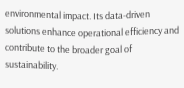environmental impact. Its data-driven solutions enhance operational efficiency and contribute to the broader goal of sustainability.